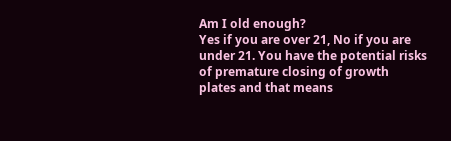Am I old enough?
Yes if you are over 21, No if you are under 21. You have the potential risks of premature closing of growth plates and that means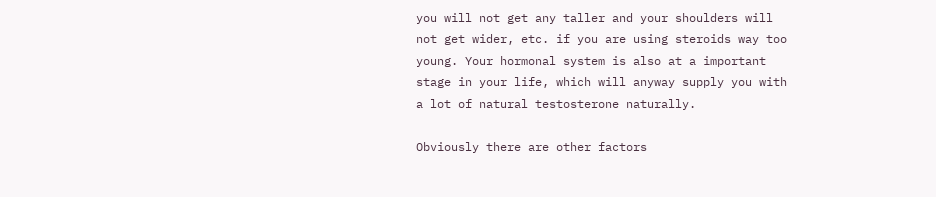you will not get any taller and your shoulders will not get wider, etc. if you are using steroids way too young. Your hormonal system is also at a important stage in your life, which will anyway supply you with a lot of natural testosterone naturally.

Obviously there are other factors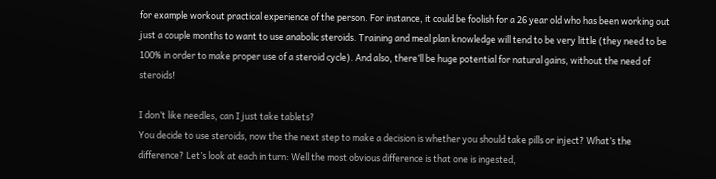for example workout practical experience of the person. For instance, it could be foolish for a 26 year old who has been working out just a couple months to want to use anabolic steroids. Training and meal plan knowledge will tend to be very little (they need to be 100% in order to make proper use of a steroid cycle). And also, there’ll be huge potential for natural gains, without the need of steroids!

I don’t like needles, can I just take tablets?
You decide to use steroids, now the the next step to make a decision is whether you should take pills or inject? What’s the difference? Let’s look at each in turn: Well the most obvious difference is that one is ingested,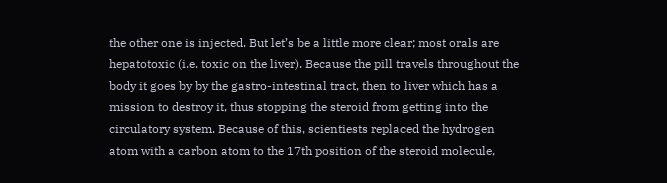the other one is injected. But let’s be a little more clear; most orals are hepatotoxic (i.e. toxic on the liver). Because the pill travels throughout the body it goes by by the gastro-intestinal tract, then to liver which has a mission to destroy it, thus stopping the steroid from getting into the circulatory system. Because of this, scientiests replaced the hydrogen atom with a carbon atom to the 17th position of the steroid molecule,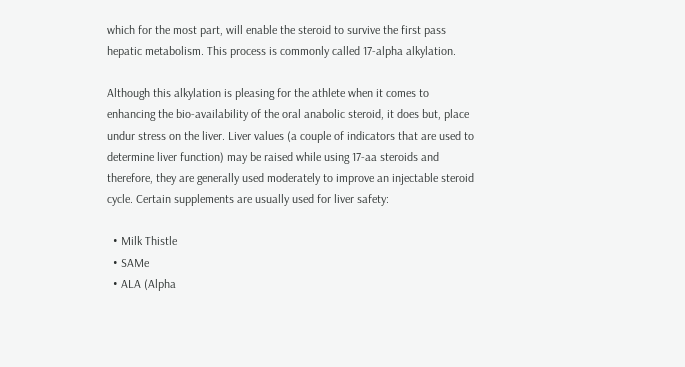which for the most part, will enable the steroid to survive the first pass hepatic metabolism. This process is commonly called 17-alpha alkylation.

Although this alkylation is pleasing for the athlete when it comes to enhancing the bio-availability of the oral anabolic steroid, it does but, place undur stress on the liver. Liver values (a couple of indicators that are used to determine liver function) may be raised while using 17-aa steroids and therefore, they are generally used moderately to improve an injectable steroid cycle. Certain supplements are usually used for liver safety:

  • Milk Thistle
  • SAMe
  • ALA (Alpha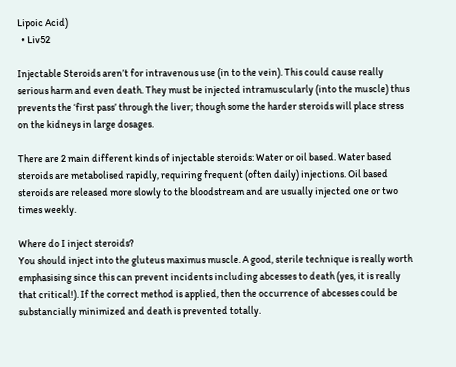Lipoic Acid)
  • Liv52

Injectable Steroids aren’t for intravenous use (in to the vein). This could cause really serious harm and even death. They must be injected intramuscularly (into the muscle) thus prevents the ‘first pass’ through the liver; though some the harder steroids will place stress on the kidneys in large dosages.

There are 2 main different kinds of injectable steroids: Water or oil based. Water based steroids are metabolised rapidly, requiring frequent (often daily) injections. Oil based steroids are released more slowly to the bloodstream and are usually injected one or two times weekly.

Where do I inject steroids?
You should inject into the gluteus maximus muscle. A good, sterile technique is really worth emphasising since this can prevent incidents including abcesses to death (yes, it is really that critical!). If the correct method is applied, then the occurrence of abcesses could be substancially minimized and death is prevented totally.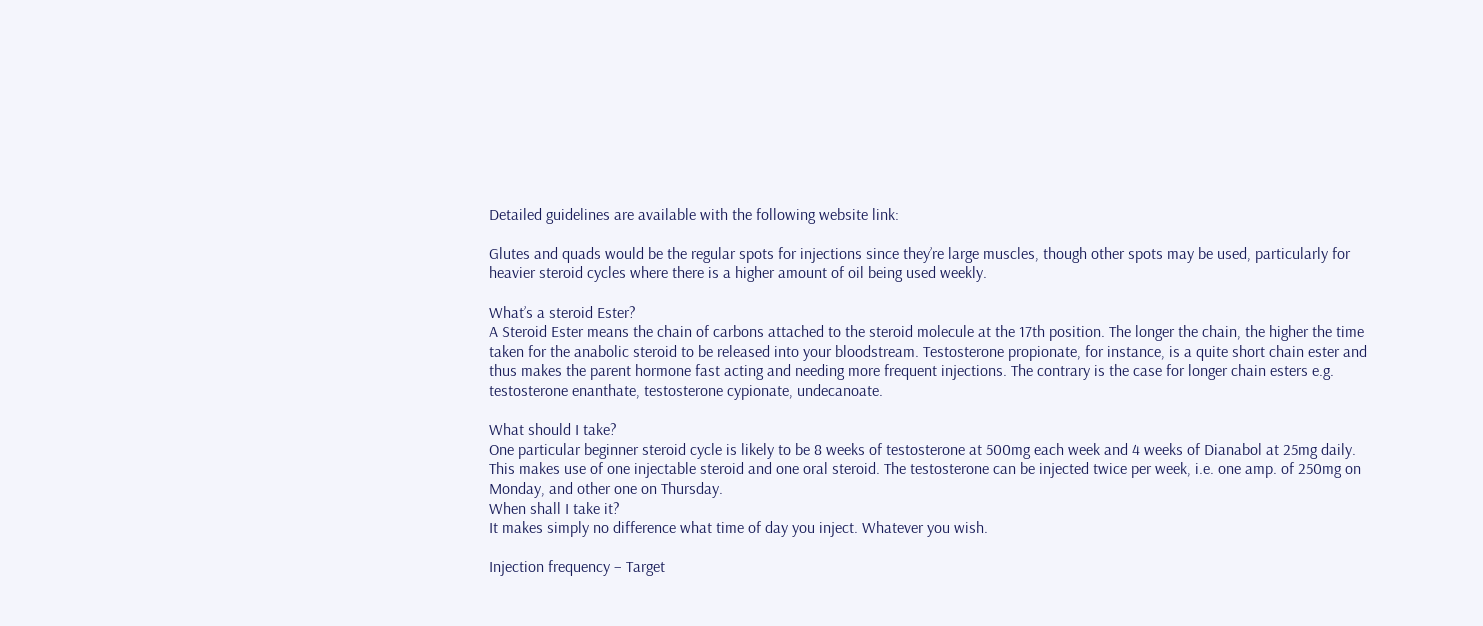Detailed guidelines are available with the following website link:

Glutes and quads would be the regular spots for injections since they’re large muscles, though other spots may be used, particularly for heavier steroid cycles where there is a higher amount of oil being used weekly.

What’s a steroid Ester?
A Steroid Ester means the chain of carbons attached to the steroid molecule at the 17th position. The longer the chain, the higher the time taken for the anabolic steroid to be released into your bloodstream. Testosterone propionate, for instance, is a quite short chain ester and thus makes the parent hormone fast acting and needing more frequent injections. The contrary is the case for longer chain esters e.g. testosterone enanthate, testosterone cypionate, undecanoate.

What should I take?
One particular beginner steroid cycle is likely to be 8 weeks of testosterone at 500mg each week and 4 weeks of Dianabol at 25mg daily. This makes use of one injectable steroid and one oral steroid. The testosterone can be injected twice per week, i.e. one amp. of 250mg on Monday, and other one on Thursday.
When shall I take it?
It makes simply no difference what time of day you inject. Whatever you wish.

Injection frequency – Target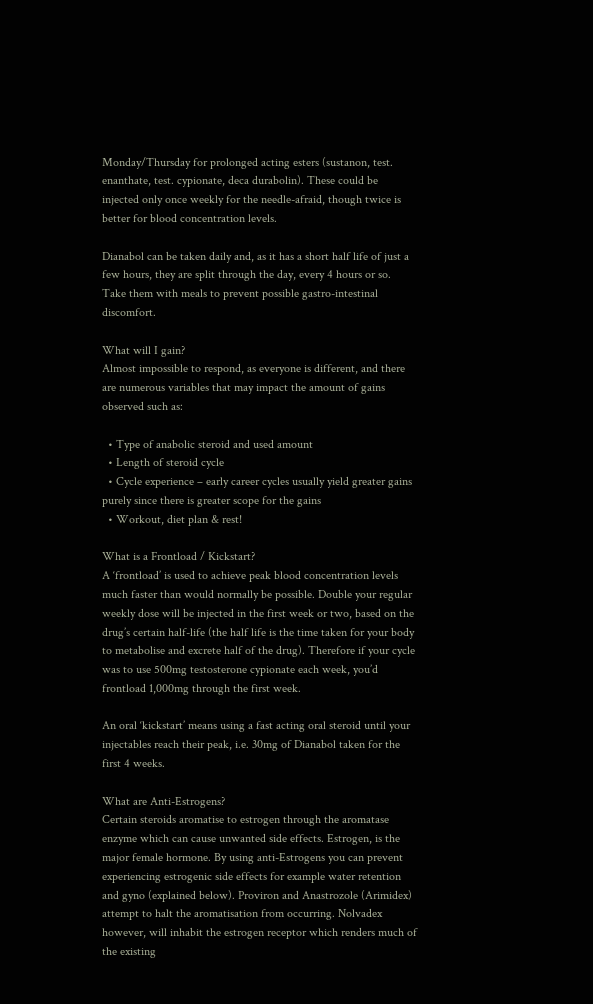Monday/Thursday for prolonged acting esters (sustanon, test. enanthate, test. cypionate, deca durabolin). These could be injected only once weekly for the needle-afraid, though twice is better for blood concentration levels.

Dianabol can be taken daily and, as it has a short half life of just a few hours, they are split through the day, every 4 hours or so. Take them with meals to prevent possible gastro-intestinal discomfort.

What will I gain?
Almost impossible to respond, as everyone is different, and there are numerous variables that may impact the amount of gains observed such as:

  • Type of anabolic steroid and used amount
  • Length of steroid cycle
  • Cycle experience – early career cycles usually yield greater gains purely since there is greater scope for the gains
  • Workout, diet plan & rest!

What is a Frontload / Kickstart?
A ‘frontload’ is used to achieve peak blood concentration levels much faster than would normally be possible. Double your regular weekly dose will be injected in the first week or two, based on the drug’s certain half-life (the half life is the time taken for your body to metabolise and excrete half of the drug). Therefore if your cycle was to use 500mg testosterone cypionate each week, you’d frontload 1,000mg through the first week.

An oral ‘kickstart’ means using a fast acting oral steroid until your injectables reach their peak, i.e. 30mg of Dianabol taken for the first 4 weeks.

What are Anti-Estrogens?
Certain steroids aromatise to estrogen through the aromatase enzyme which can cause unwanted side effects. Estrogen, is the major female hormone. By using anti-Estrogens you can prevent experiencing estrogenic side effects for example water retention and gyno (explained below). Proviron and Anastrozole (Arimidex) attempt to halt the aromatisation from occurring. Nolvadex however, will inhabit the estrogen receptor which renders much of the existing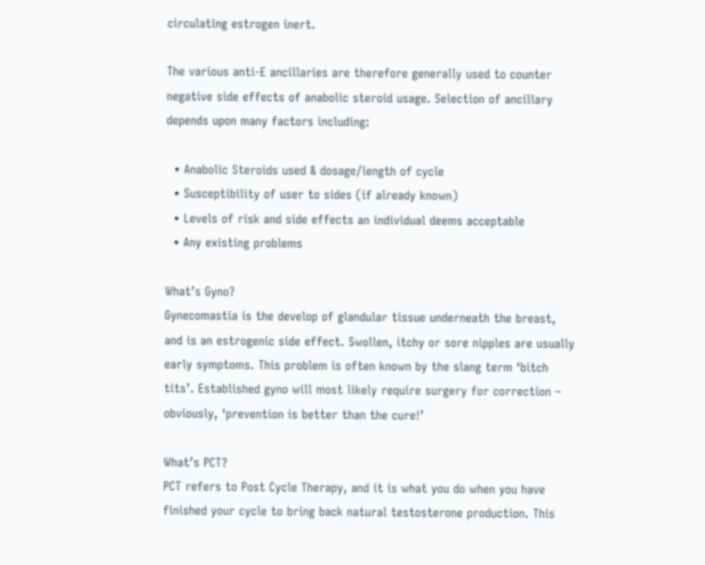circulating estrogen inert.

The various anti-E ancillaries are therefore generally used to counter negative side effects of anabolic steroid usage. Selection of ancillary depends upon many factors including:

  • Anabolic Steroids used & dosage/length of cycle
  • Susceptibility of user to sides (if already known)
  • Levels of risk and side effects an individual deems acceptable
  • Any existing problems

What’s Gyno?
Gynecomastia is the develop of glandular tissue underneath the breast, and is an estrogenic side effect. Swollen, itchy or sore nipples are usually early symptoms. This problem is often known by the slang term ‘bitch tits’. Established gyno will most likely require surgery for correction – obviously, ‘prevention is better than the cure!’

What’s PCT?
PCT refers to Post Cycle Therapy, and it is what you do when you have finished your cycle to bring back natural testosterone production. This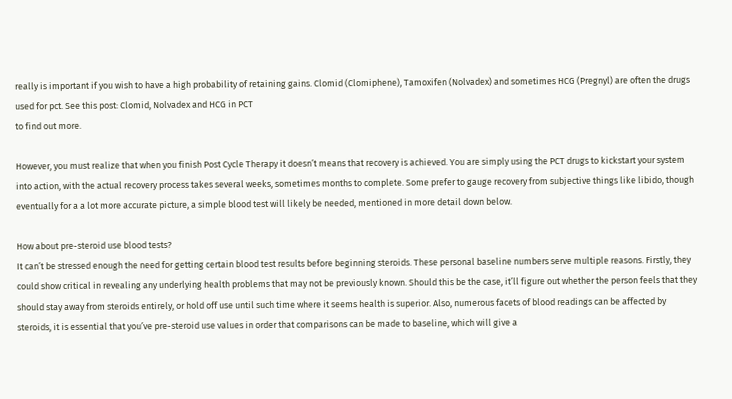really is important if you wish to have a high probability of retaining gains. Clomid (Clomiphene), Tamoxifen (Nolvadex) and sometimes HCG (Pregnyl) are often the drugs used for pct. See this post: Clomid, Nolvadex and HCG in PCT
to find out more.

However, you must realize that when you finish Post Cycle Therapy it doesn’t means that recovery is achieved. You are simply using the PCT drugs to kickstart your system into action, with the actual recovery process takes several weeks, sometimes months to complete. Some prefer to gauge recovery from subjective things like libido, though eventually for a a lot more accurate picture, a simple blood test will likely be needed, mentioned in more detail down below.

How about pre-steroid use blood tests?
It can’t be stressed enough the need for getting certain blood test results before beginning steroids. These personal baseline numbers serve multiple reasons. Firstly, they could show critical in revealing any underlying health problems that may not be previously known. Should this be the case, it’ll figure out whether the person feels that they should stay away from steroids entirely, or hold off use until such time where it seems health is superior. Also, numerous facets of blood readings can be affected by steroids, it is essential that you’ve pre-steroid use values in order that comparisons can be made to baseline, which will give a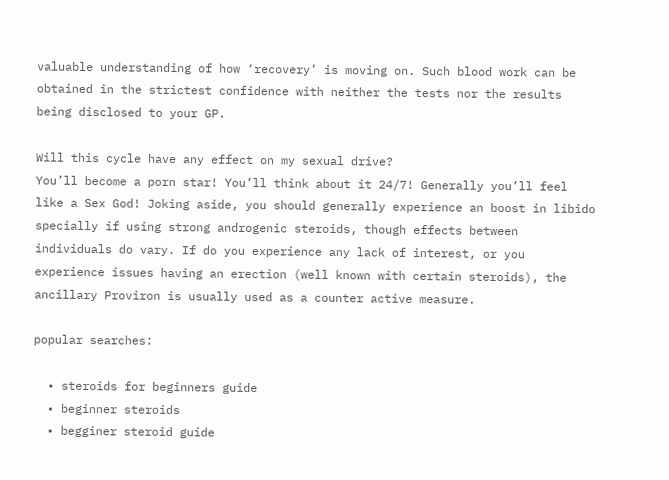valuable understanding of how ‘recovery’ is moving on. Such blood work can be obtained in the strictest confidence with neither the tests nor the results being disclosed to your GP.

Will this cycle have any effect on my sexual drive?
You’ll become a porn star! You’ll think about it 24/7! Generally you’ll feel like a Sex God! Joking aside, you should generally experience an boost in libido specially if using strong androgenic steroids, though effects between individuals do vary. If do you experience any lack of interest, or you experience issues having an erection (well known with certain steroids), the ancillary Proviron is usually used as a counter active measure.

popular searches:

  • steroids for beginners guide
  • beginner steroids
  • begginer steroid guide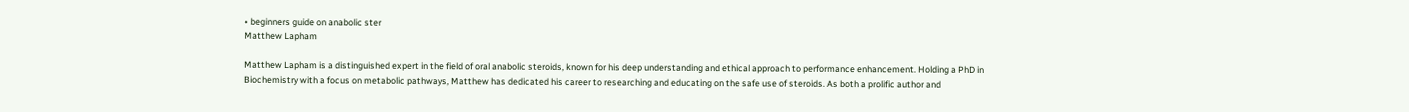• beginners guide on anabolic ster
Matthew Lapham

Matthew Lapham is a distinguished expert in the field of oral anabolic steroids, known for his deep understanding and ethical approach to performance enhancement. Holding a PhD in Biochemistry with a focus on metabolic pathways, Matthew has dedicated his career to researching and educating on the safe use of steroids. As both a prolific author and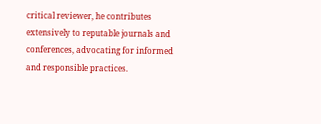critical reviewer, he contributes extensively to reputable journals and conferences, advocating for informed and responsible practices.